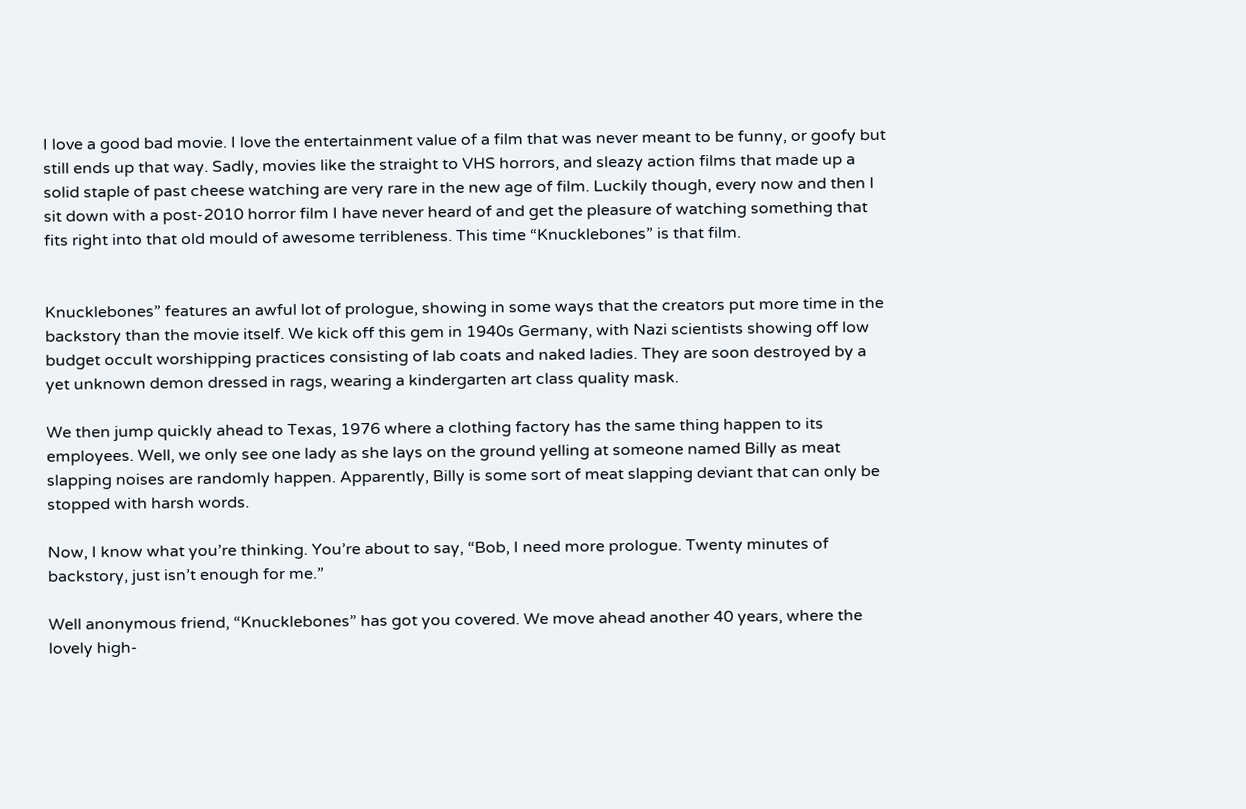I love a good bad movie. I love the entertainment value of a film that was never meant to be funny, or goofy but still ends up that way. Sadly, movies like the straight to VHS horrors, and sleazy action films that made up a solid staple of past cheese watching are very rare in the new age of film. Luckily though, every now and then I sit down with a post-2010 horror film I have never heard of and get the pleasure of watching something that fits right into that old mould of awesome terribleness. This time “Knucklebones” is that film.


Knucklebones” features an awful lot of prologue, showing in some ways that the creators put more time in the backstory than the movie itself. We kick off this gem in 1940s Germany, with Nazi scientists showing off low budget occult worshipping practices consisting of lab coats and naked ladies. They are soon destroyed by a yet unknown demon dressed in rags, wearing a kindergarten art class quality mask.

We then jump quickly ahead to Texas, 1976 where a clothing factory has the same thing happen to its employees. Well, we only see one lady as she lays on the ground yelling at someone named Billy as meat slapping noises are randomly happen. Apparently, Billy is some sort of meat slapping deviant that can only be stopped with harsh words.

Now, I know what you’re thinking. You’re about to say, “Bob, I need more prologue. Twenty minutes of backstory, just isn’t enough for me.”

Well anonymous friend, “Knucklebones” has got you covered. We move ahead another 40 years, where the lovely high-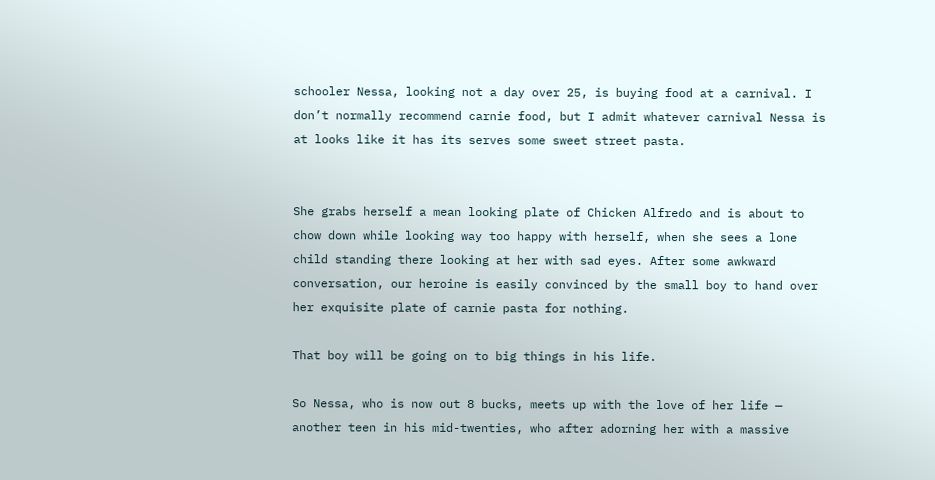schooler Nessa, looking not a day over 25, is buying food at a carnival. I don’t normally recommend carnie food, but I admit whatever carnival Nessa is at looks like it has its serves some sweet street pasta.


She grabs herself a mean looking plate of Chicken Alfredo and is about to chow down while looking way too happy with herself, when she sees a lone child standing there looking at her with sad eyes. After some awkward conversation, our heroine is easily convinced by the small boy to hand over her exquisite plate of carnie pasta for nothing.

That boy will be going on to big things in his life.

So Nessa, who is now out 8 bucks, meets up with the love of her life — another teen in his mid-twenties, who after adorning her with a massive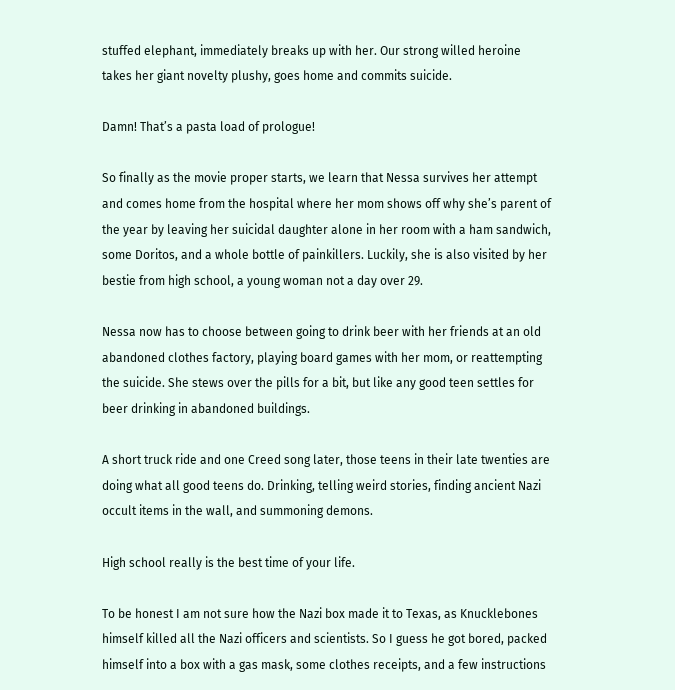stuffed elephant, immediately breaks up with her. Our strong willed heroine takes her giant novelty plushy, goes home and commits suicide.

Damn! That’s a pasta load of prologue!

So finally as the movie proper starts, we learn that Nessa survives her attempt and comes home from the hospital where her mom shows off why she’s parent of the year by leaving her suicidal daughter alone in her room with a ham sandwich, some Doritos, and a whole bottle of painkillers. Luckily, she is also visited by her bestie from high school, a young woman not a day over 29.

Nessa now has to choose between going to drink beer with her friends at an old abandoned clothes factory, playing board games with her mom, or reattempting the suicide. She stews over the pills for a bit, but like any good teen settles for beer drinking in abandoned buildings.

A short truck ride and one Creed song later, those teens in their late twenties are doing what all good teens do. Drinking, telling weird stories, finding ancient Nazi occult items in the wall, and summoning demons.

High school really is the best time of your life.

To be honest I am not sure how the Nazi box made it to Texas, as Knucklebones himself killed all the Nazi officers and scientists. So I guess he got bored, packed himself into a box with a gas mask, some clothes receipts, and a few instructions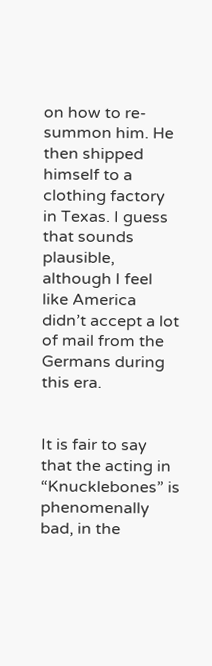on how to re-summon him. He then shipped himself to a clothing factory in Texas. I guess that sounds plausible, although I feel like America didn’t accept a lot of mail from the Germans during this era.


It is fair to say that the acting in “Knucklebones” is phenomenally bad, in the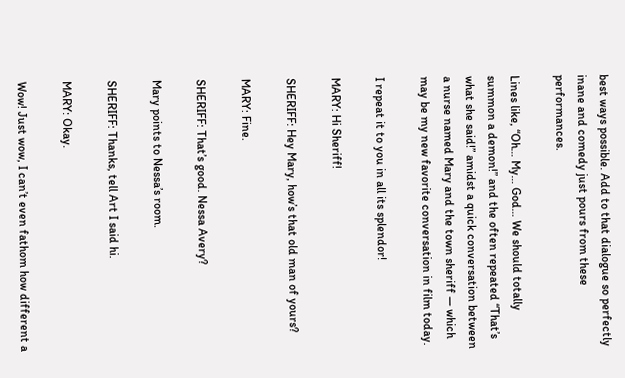best ways possible. Add to that dialogue so perfectly inane and comedy just pours from these performances.

Lines like, “Oh… My… God… We should totally summon a demon!” and the often repeated “That’s what she said!” amidst a quick conversation between a nurse named Mary and the town sheriff — which may be my new favorite conversation in film today.

I repeat it to you in all its splendor!

MARY: Hi Sheriff!

SHERIFF: Hey Mary, how’s that old man of yours?

MARY: Fine.

SHERIFF: That’s good. Nessa Avery?

Mary points to Nessa’s room.

SHERIFF: Thanks, tell Art I said hi.

MARY: Okay.

Wow! Just wow, I can’t even fathom how different a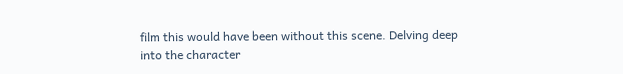film this would have been without this scene. Delving deep into the character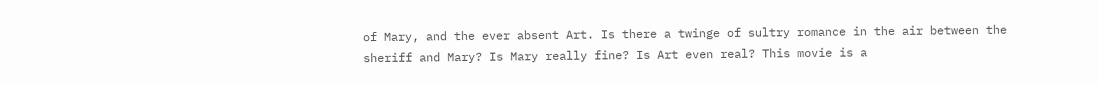of Mary, and the ever absent Art. Is there a twinge of sultry romance in the air between the sheriff and Mary? Is Mary really fine? Is Art even real? This movie is a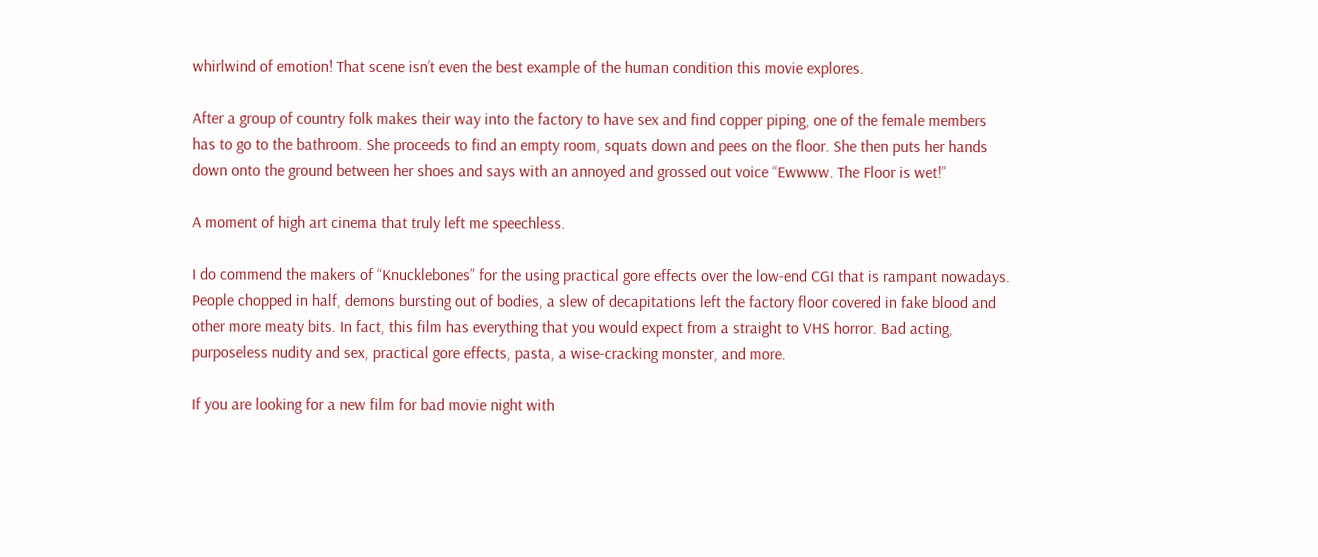whirlwind of emotion! That scene isn’t even the best example of the human condition this movie explores.

After a group of country folk makes their way into the factory to have sex and find copper piping, one of the female members has to go to the bathroom. She proceeds to find an empty room, squats down and pees on the floor. She then puts her hands down onto the ground between her shoes and says with an annoyed and grossed out voice “Ewwww. The Floor is wet!”

A moment of high art cinema that truly left me speechless.

I do commend the makers of “Knucklebones” for the using practical gore effects over the low-end CGI that is rampant nowadays. People chopped in half, demons bursting out of bodies, a slew of decapitations left the factory floor covered in fake blood and other more meaty bits. In fact, this film has everything that you would expect from a straight to VHS horror. Bad acting, purposeless nudity and sex, practical gore effects, pasta, a wise-cracking monster, and more.

If you are looking for a new film for bad movie night with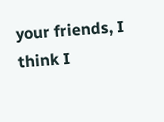your friends, I think I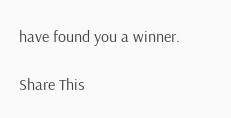have found you a winner.

Share This